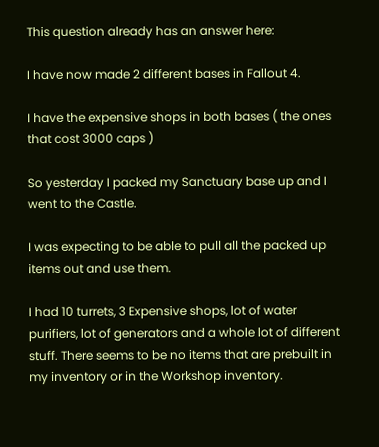This question already has an answer here:

I have now made 2 different bases in Fallout 4.

I have the expensive shops in both bases ( the ones that cost 3000 caps )

So yesterday I packed my Sanctuary base up and I went to the Castle.

I was expecting to be able to pull all the packed up items out and use them.

I had 10 turrets, 3 Expensive shops, lot of water purifiers, lot of generators and a whole lot of different stuff. There seems to be no items that are prebuilt in my inventory or in the Workshop inventory.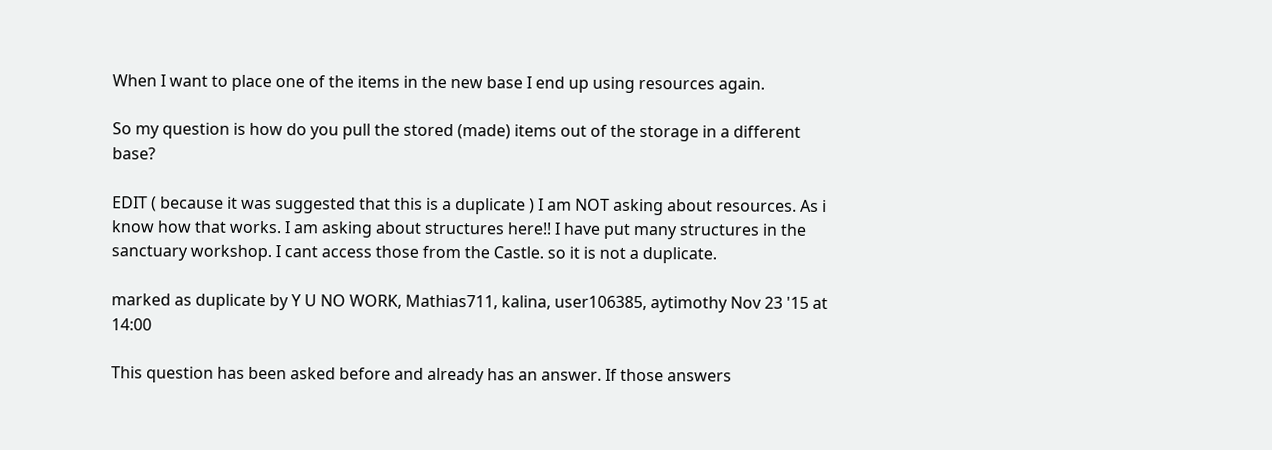When I want to place one of the items in the new base I end up using resources again.

So my question is how do you pull the stored (made) items out of the storage in a different base?

EDIT ( because it was suggested that this is a duplicate ) I am NOT asking about resources. As i know how that works. I am asking about structures here!! I have put many structures in the sanctuary workshop. I cant access those from the Castle. so it is not a duplicate.

marked as duplicate by Y U NO WORK, Mathias711, kalina, user106385, aytimothy Nov 23 '15 at 14:00

This question has been asked before and already has an answer. If those answers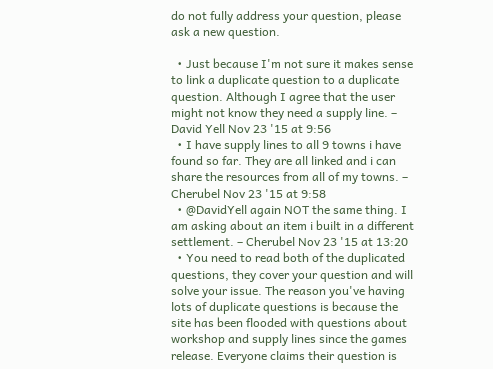do not fully address your question, please ask a new question.

  • Just because I'm not sure it makes sense to link a duplicate question to a duplicate question. Although I agree that the user might not know they need a supply line. – David Yell Nov 23 '15 at 9:56
  • I have supply lines to all 9 towns i have found so far. They are all linked and i can share the resources from all of my towns. – Cherubel Nov 23 '15 at 9:58
  • @DavidYell again NOT the same thing. I am asking about an item i built in a different settlement. – Cherubel Nov 23 '15 at 13:20
  • You need to read both of the duplicated questions, they cover your question and will solve your issue. The reason you've having lots of duplicate questions is because the site has been flooded with questions about workshop and supply lines since the games release. Everyone claims their question is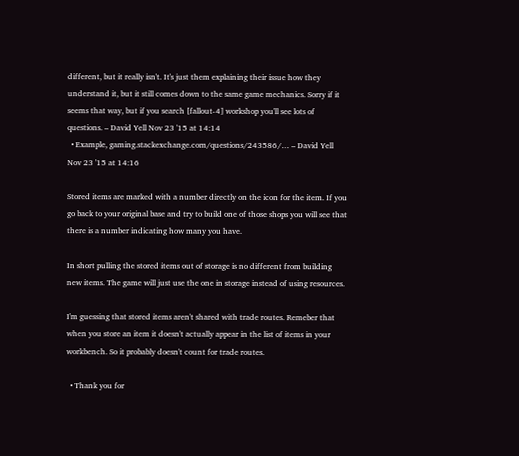different, but it really isn't. It's just them explaining their issue how they understand it, but it still comes down to the same game mechanics. Sorry if it seems that way, but if you search [fallout-4] workshop you'll see lots of questions. – David Yell Nov 23 '15 at 14:14
  • Example, gaming.stackexchange.com/questions/243586/… – David Yell Nov 23 '15 at 14:16

Stored items are marked with a number directly on the icon for the item. If you go back to your original base and try to build one of those shops you will see that there is a number indicating how many you have.

In short pulling the stored items out of storage is no different from building new items. The game will just use the one in storage instead of using resources.

I'm guessing that stored items aren't shared with trade routes. Remeber that when you store an item it doesn't actually appear in the list of items in your workbench. So it probably doesn't count for trade routes.

  • Thank you for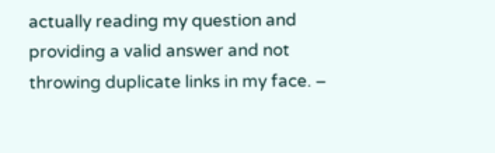actually reading my question and providing a valid answer and not throwing duplicate links in my face. –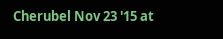Cherubel Nov 23 '15 at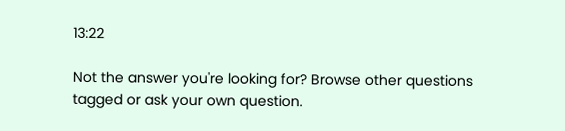13:22

Not the answer you're looking for? Browse other questions tagged or ask your own question.